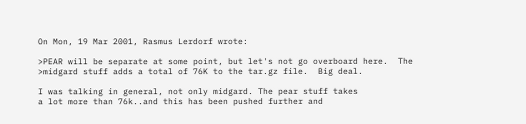On Mon, 19 Mar 2001, Rasmus Lerdorf wrote:

>PEAR will be separate at some point, but let's not go overboard here.  The
>midgard stuff adds a total of 76K to the tar.gz file.  Big deal.

I was talking in general, not only midgard. The pear stuff takes
a lot more than 76k..and this has been pushed further and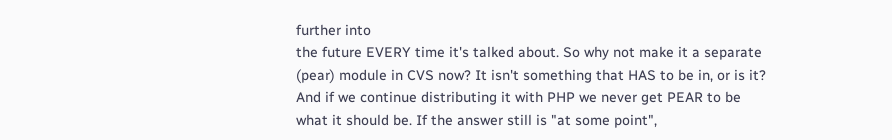further into
the future EVERY time it's talked about. So why not make it a separate
(pear) module in CVS now? It isn't something that HAS to be in, or is it?
And if we continue distributing it with PHP we never get PEAR to be
what it should be. If the answer still is "at some point",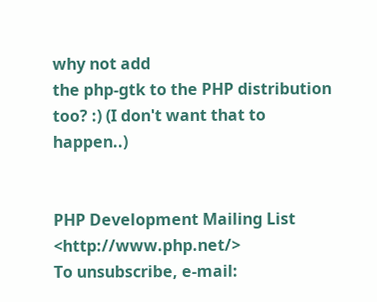why not add
the php-gtk to the PHP distribution too? :) (I don't want that to happen..)


PHP Development Mailing List <http://www.php.net/>
To unsubscribe, e-mail: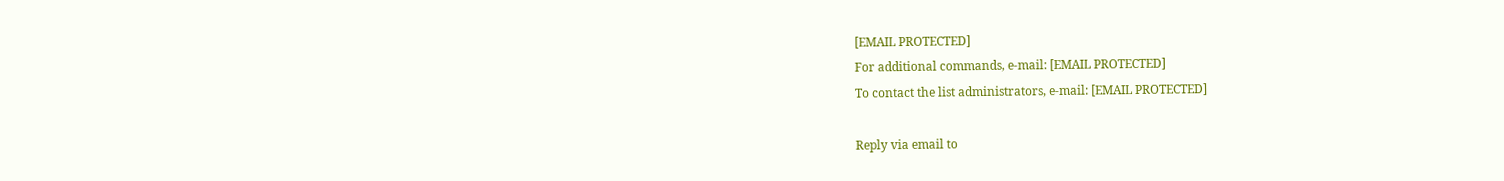[EMAIL PROTECTED]
For additional commands, e-mail: [EMAIL PROTECTED]
To contact the list administrators, e-mail: [EMAIL PROTECTED]

Reply via email to